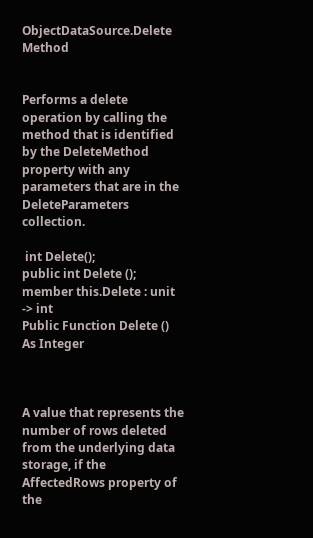ObjectDataSource.Delete Method


Performs a delete operation by calling the method that is identified by the DeleteMethod property with any parameters that are in the DeleteParameters collection.

 int Delete();
public int Delete ();
member this.Delete : unit -> int
Public Function Delete () As Integer



A value that represents the number of rows deleted from the underlying data storage, if the AffectedRows property of the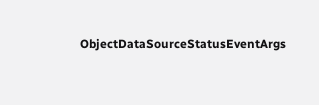ObjectDataSourceStatusEventArgs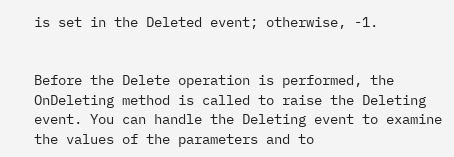is set in the Deleted event; otherwise, -1.


Before the Delete operation is performed, the OnDeleting method is called to raise the Deleting event. You can handle the Deleting event to examine the values of the parameters and to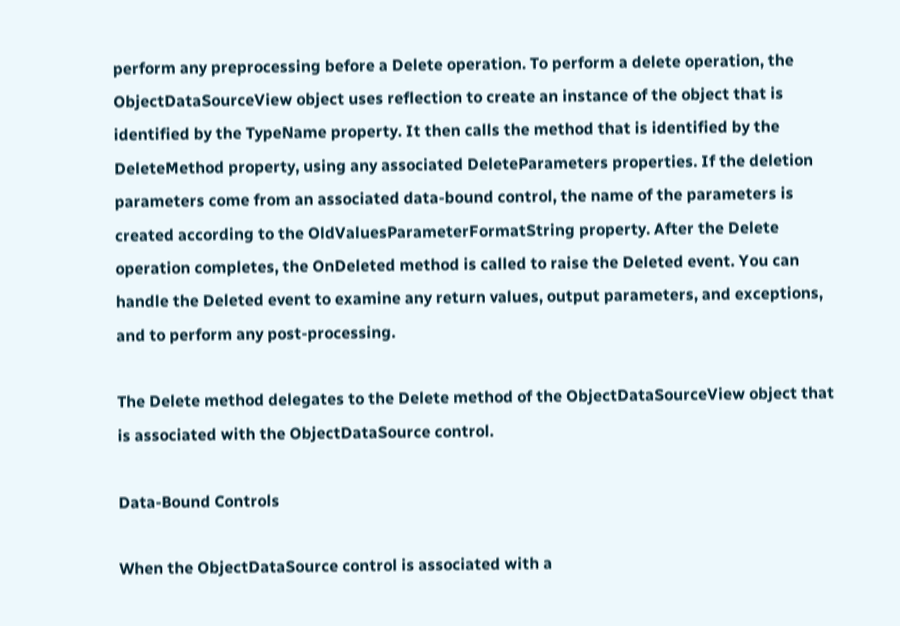perform any preprocessing before a Delete operation. To perform a delete operation, the ObjectDataSourceView object uses reflection to create an instance of the object that is identified by the TypeName property. It then calls the method that is identified by the DeleteMethod property, using any associated DeleteParameters properties. If the deletion parameters come from an associated data-bound control, the name of the parameters is created according to the OldValuesParameterFormatString property. After the Delete operation completes, the OnDeleted method is called to raise the Deleted event. You can handle the Deleted event to examine any return values, output parameters, and exceptions, and to perform any post-processing.

The Delete method delegates to the Delete method of the ObjectDataSourceView object that is associated with the ObjectDataSource control.

Data-Bound Controls

When the ObjectDataSource control is associated with a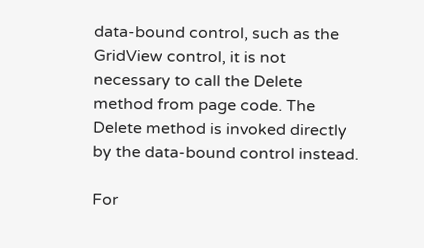data-bound control, such as the GridView control, it is not necessary to call the Delete method from page code. The Delete method is invoked directly by the data-bound control instead.

For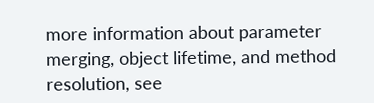more information about parameter merging, object lifetime, and method resolution, see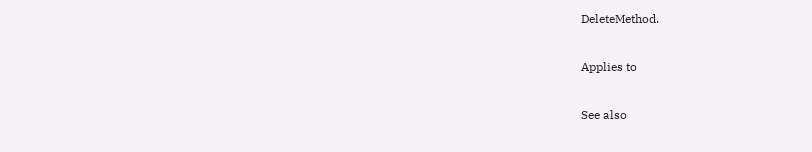DeleteMethod.

Applies to

See also